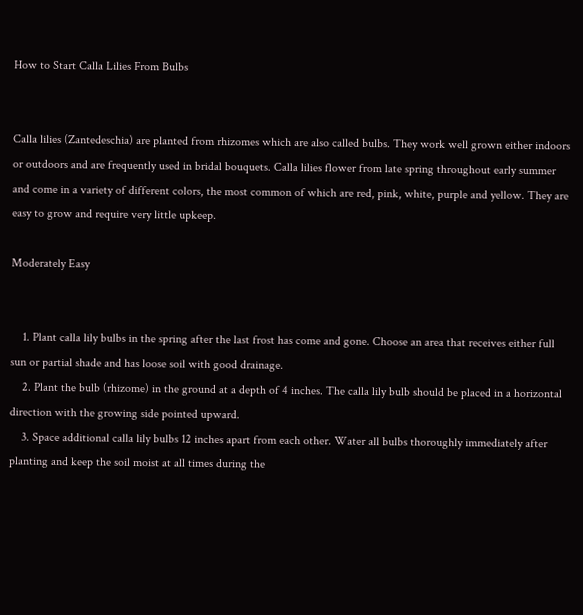How to Start Calla Lilies From Bulbs


Calla lilies (Zantedeschia) are planted from rhizomes which are also called bulbs. They work well grown either indoors or outdoors and are frequently used in bridal bouquets. Calla lilies flower from late spring throughout early summer and come in a variety of different colors, the most common of which are red, pink, white, purple and yellow. They are easy to grow and require very little upkeep.

Moderately Easy


    1. Plant calla lily bulbs in the spring after the last frost has come and gone. Choose an area that receives either full sun or partial shade and has loose soil with good drainage.
    2. Plant the bulb (rhizome) in the ground at a depth of 4 inches. The calla lily bulb should be placed in a horizontal direction with the growing side pointed upward.
    3. Space additional calla lily bulbs 12 inches apart from each other. Water all bulbs thoroughly immediately after planting and keep the soil moist at all times during the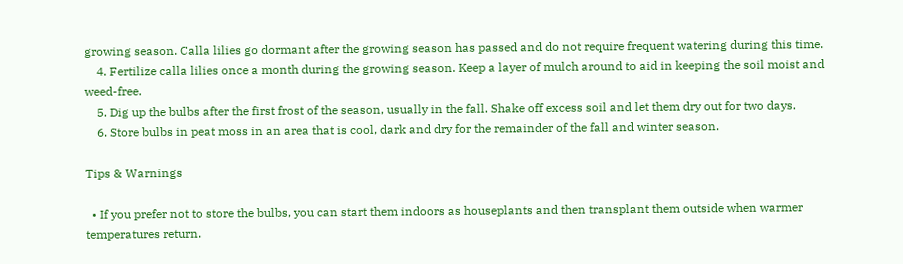growing season. Calla lilies go dormant after the growing season has passed and do not require frequent watering during this time.
    4. Fertilize calla lilies once a month during the growing season. Keep a layer of mulch around to aid in keeping the soil moist and weed-free.
    5. Dig up the bulbs after the first frost of the season, usually in the fall. Shake off excess soil and let them dry out for two days.
    6. Store bulbs in peat moss in an area that is cool, dark and dry for the remainder of the fall and winter season.

Tips & Warnings

  • If you prefer not to store the bulbs, you can start them indoors as houseplants and then transplant them outside when warmer temperatures return.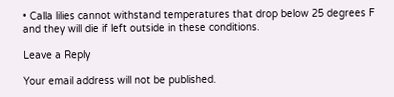• Calla lilies cannot withstand temperatures that drop below 25 degrees F and they will die if left outside in these conditions.

Leave a Reply

Your email address will not be published.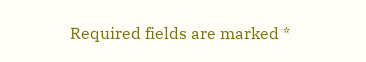Required fields are marked *